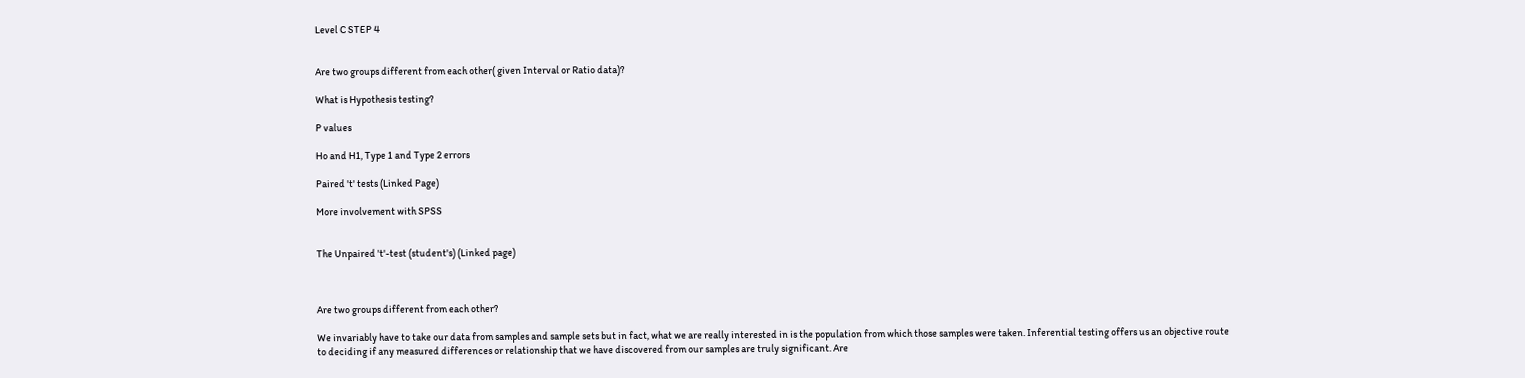Level C STEP 4


Are two groups different from each other( given Interval or Ratio data)?

What is Hypothesis testing?

P values

Ho and H1, Type 1 and Type 2 errors

Paired 't' tests (Linked Page)

More involvement with SPSS


The Unpaired 't'-test (student's) (Linked page)



Are two groups different from each other?

We invariably have to take our data from samples and sample sets but in fact, what we are really interested in is the population from which those samples were taken. Inferential testing offers us an objective route to deciding if any measured differences or relationship that we have discovered from our samples are truly significant. Are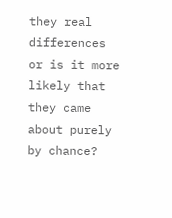they real differences or is it more likely that they came about purely by chance?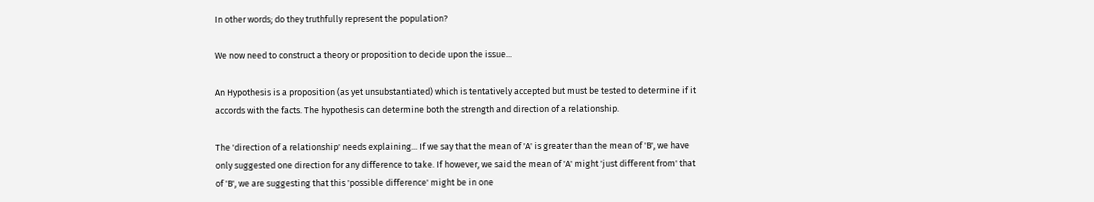In other words; do they truthfully represent the population?

We now need to construct a theory or proposition to decide upon the issue...

An Hypothesis is a proposition (as yet unsubstantiated) which is tentatively accepted but must be tested to determine if it accords with the facts. The hypothesis can determine both the strength and direction of a relationship.

The 'direction of a relationship' needs explaining... If we say that the mean of 'A' is greater than the mean of 'B', we have only suggested one direction for any difference to take. If however, we said the mean of 'A' might 'just different from' that of 'B', we are suggesting that this 'possible difference' might be in one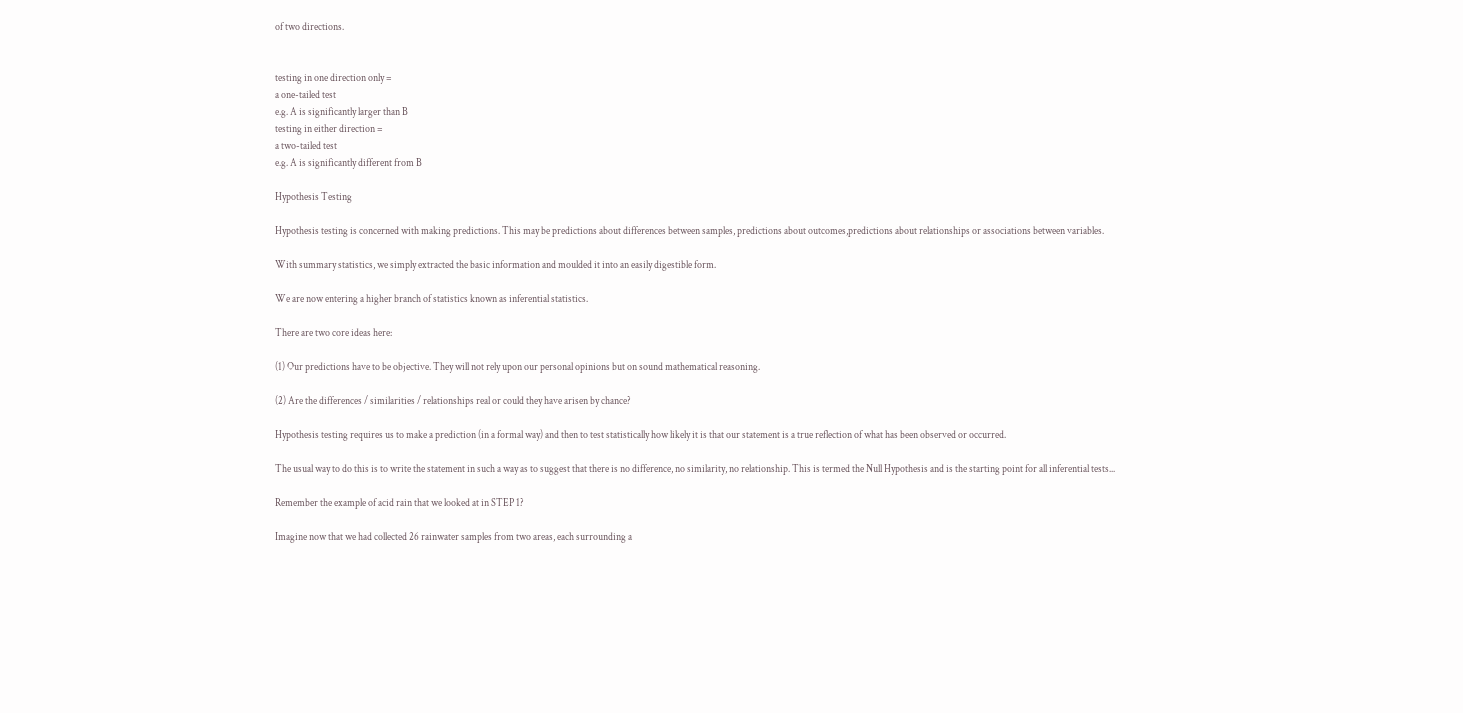of two directions.


testing in one direction only =
a one-tailed test
e.g. A is significantly larger than B
testing in either direction =
a two-tailed test
e.g. A is significantly different from B

Hypothesis Testing

Hypothesis testing is concerned with making predictions. This may be predictions about differences between samples, predictions about outcomes,predictions about relationships or associations between variables.

With summary statistics, we simply extracted the basic information and moulded it into an easily digestible form.

We are now entering a higher branch of statistics known as inferential statistics.

There are two core ideas here:

(1) Our predictions have to be objective. They will not rely upon our personal opinions but on sound mathematical reasoning.

(2) Are the differences / similarities / relationships real or could they have arisen by chance?

Hypothesis testing requires us to make a prediction (in a formal way) and then to test statistically how likely it is that our statement is a true reflection of what has been observed or occurred.

The usual way to do this is to write the statement in such a way as to suggest that there is no difference, no similarity, no relationship. This is termed the Null Hypothesis and is the starting point for all inferential tests...

Remember the example of acid rain that we looked at in STEP 1?

Imagine now that we had collected 26 rainwater samples from two areas, each surrounding a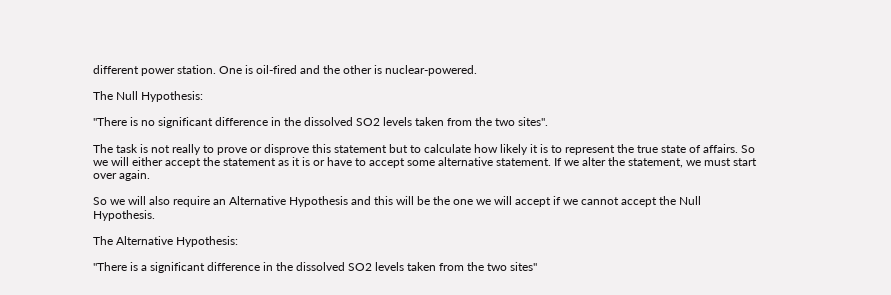different power station. One is oil-fired and the other is nuclear-powered.

The Null Hypothesis:

"There is no significant difference in the dissolved SO2 levels taken from the two sites".

The task is not really to prove or disprove this statement but to calculate how likely it is to represent the true state of affairs. So we will either accept the statement as it is or have to accept some alternative statement. If we alter the statement, we must start over again.

So we will also require an Alternative Hypothesis and this will be the one we will accept if we cannot accept the Null Hypothesis.

The Alternative Hypothesis:

"There is a significant difference in the dissolved SO2 levels taken from the two sites"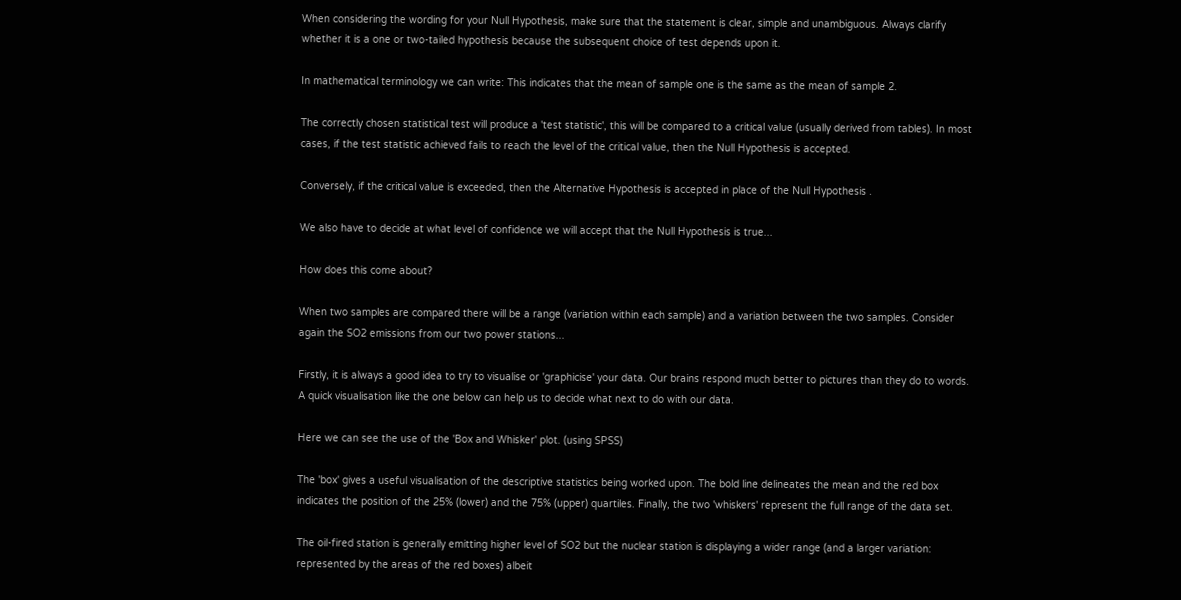When considering the wording for your Null Hypothesis, make sure that the statement is clear, simple and unambiguous. Always clarify whether it is a one or two-tailed hypothesis because the subsequent choice of test depends upon it.

In mathematical terminology we can write: This indicates that the mean of sample one is the same as the mean of sample 2.

The correctly chosen statistical test will produce a 'test statistic', this will be compared to a critical value (usually derived from tables). In most cases, if the test statistic achieved fails to reach the level of the critical value, then the Null Hypothesis is accepted.

Conversely, if the critical value is exceeded, then the Alternative Hypothesis is accepted in place of the Null Hypothesis .

We also have to decide at what level of confidence we will accept that the Null Hypothesis is true...

How does this come about?

When two samples are compared there will be a range (variation within each sample) and a variation between the two samples. Consider again the SO2 emissions from our two power stations...

Firstly, it is always a good idea to try to visualise or 'graphicise' your data. Our brains respond much better to pictures than they do to words. A quick visualisation like the one below can help us to decide what next to do with our data.

Here we can see the use of the 'Box and Whisker' plot. (using SPSS)

The 'box' gives a useful visualisation of the descriptive statistics being worked upon. The bold line delineates the mean and the red box indicates the position of the 25% (lower) and the 75% (upper) quartiles. Finally, the two 'whiskers' represent the full range of the data set.

The oil-fired station is generally emitting higher level of SO2 but the nuclear station is displaying a wider range (and a larger variation: represented by the areas of the red boxes) albeit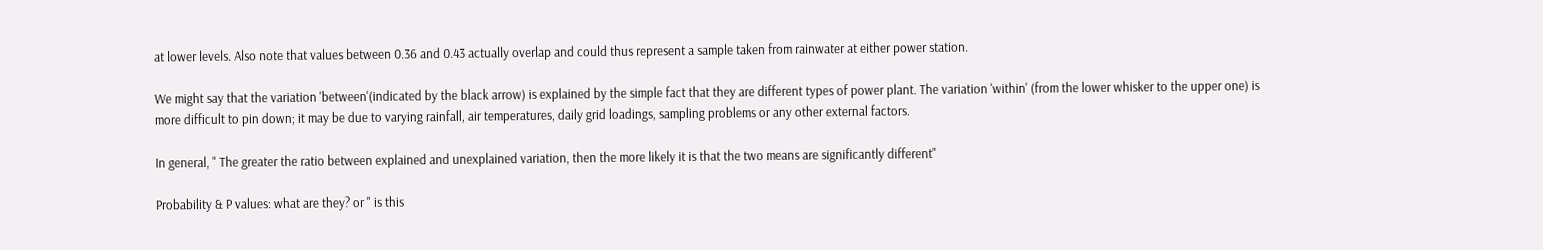at lower levels. Also note that values between 0.36 and 0.43 actually overlap and could thus represent a sample taken from rainwater at either power station.

We might say that the variation 'between'(indicated by the black arrow) is explained by the simple fact that they are different types of power plant. The variation 'within' (from the lower whisker to the upper one) is more difficult to pin down; it may be due to varying rainfall, air temperatures, daily grid loadings, sampling problems or any other external factors.

In general, " The greater the ratio between explained and unexplained variation, then the more likely it is that the two means are significantly different"

Probability & P values: what are they? or " is this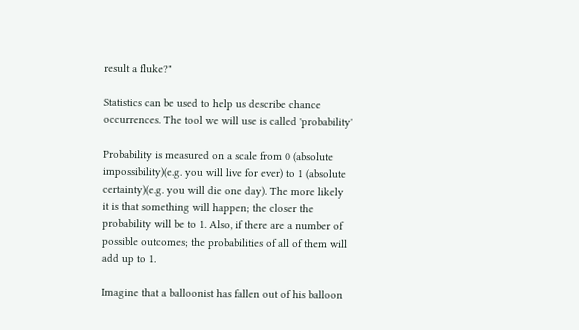result a fluke?"

Statistics can be used to help us describe chance occurrences. The tool we will use is called 'probability'

Probability is measured on a scale from 0 (absolute impossibility)(e.g. you will live for ever) to 1 (absolute certainty)(e.g. you will die one day). The more likely it is that something will happen; the closer the probability will be to 1. Also, if there are a number of possible outcomes; the probabilities of all of them will add up to 1.

Imagine that a balloonist has fallen out of his balloon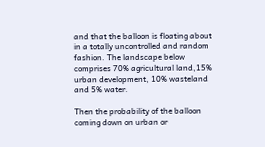and that the balloon is floating about in a totally uncontrolled and random fashion. The landscape below comprises 70% agricultural land,15% urban development, 10% wasteland and 5% water.

Then the probability of the balloon coming down on urban or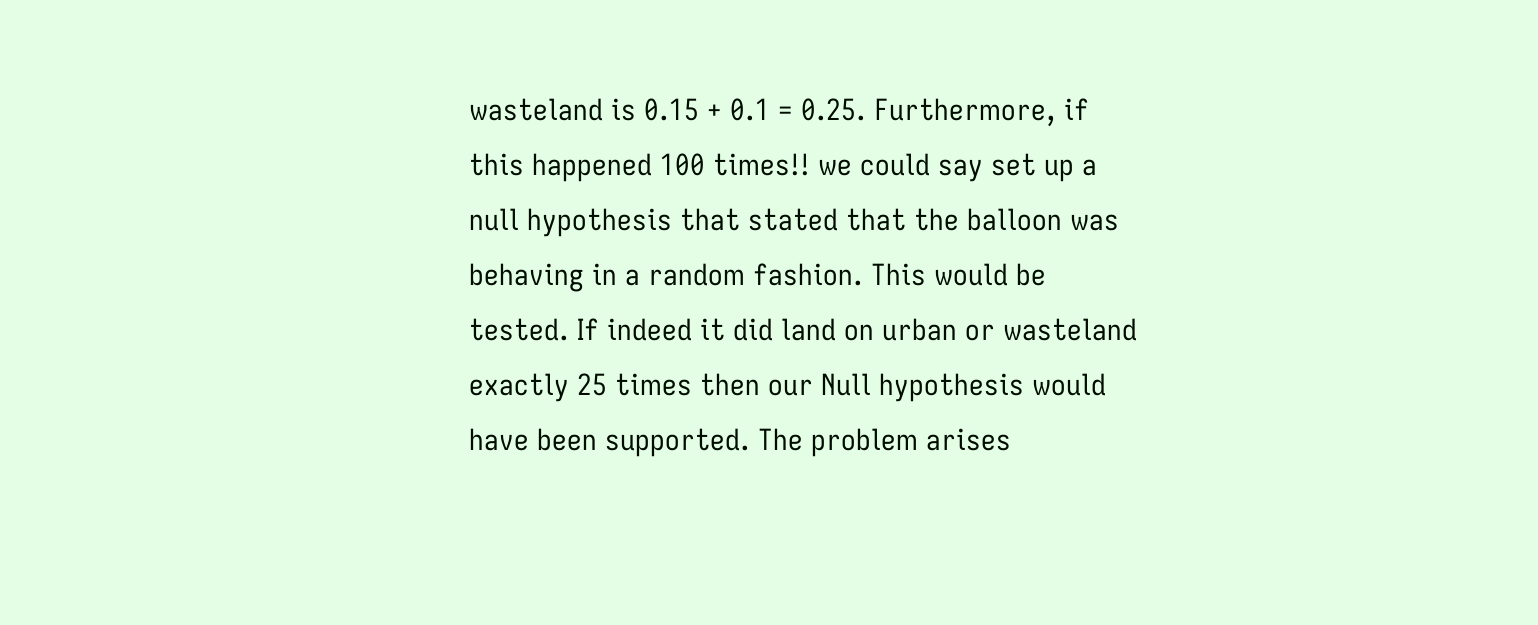wasteland is 0.15 + 0.1 = 0.25. Furthermore, if this happened 100 times!! we could say set up a null hypothesis that stated that the balloon was behaving in a random fashion. This would be tested. If indeed it did land on urban or wasteland exactly 25 times then our Null hypothesis would have been supported. The problem arises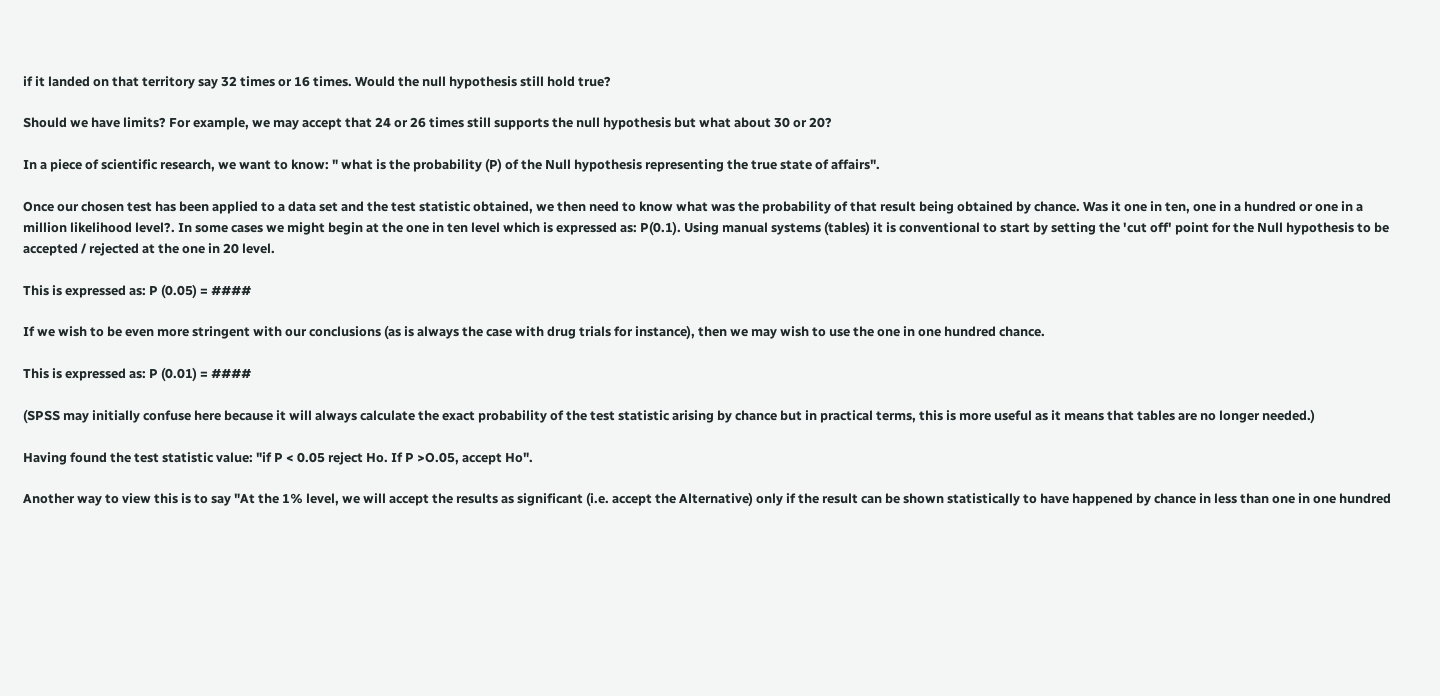if it landed on that territory say 32 times or 16 times. Would the null hypothesis still hold true?

Should we have limits? For example, we may accept that 24 or 26 times still supports the null hypothesis but what about 30 or 20?

In a piece of scientific research, we want to know: " what is the probability (P) of the Null hypothesis representing the true state of affairs".

Once our chosen test has been applied to a data set and the test statistic obtained, we then need to know what was the probability of that result being obtained by chance. Was it one in ten, one in a hundred or one in a million likelihood level?. In some cases we might begin at the one in ten level which is expressed as: P(0.1). Using manual systems (tables) it is conventional to start by setting the 'cut off' point for the Null hypothesis to be accepted / rejected at the one in 20 level.

This is expressed as: P (0.05) = ####

If we wish to be even more stringent with our conclusions (as is always the case with drug trials for instance), then we may wish to use the one in one hundred chance.

This is expressed as: P (0.01) = ####

(SPSS may initially confuse here because it will always calculate the exact probability of the test statistic arising by chance but in practical terms, this is more useful as it means that tables are no longer needed.)

Having found the test statistic value: "if P < 0.05 reject Ho. If P >O.05, accept Ho".

Another way to view this is to say "At the 1% level, we will accept the results as significant (i.e. accept the Alternative) only if the result can be shown statistically to have happened by chance in less than one in one hundred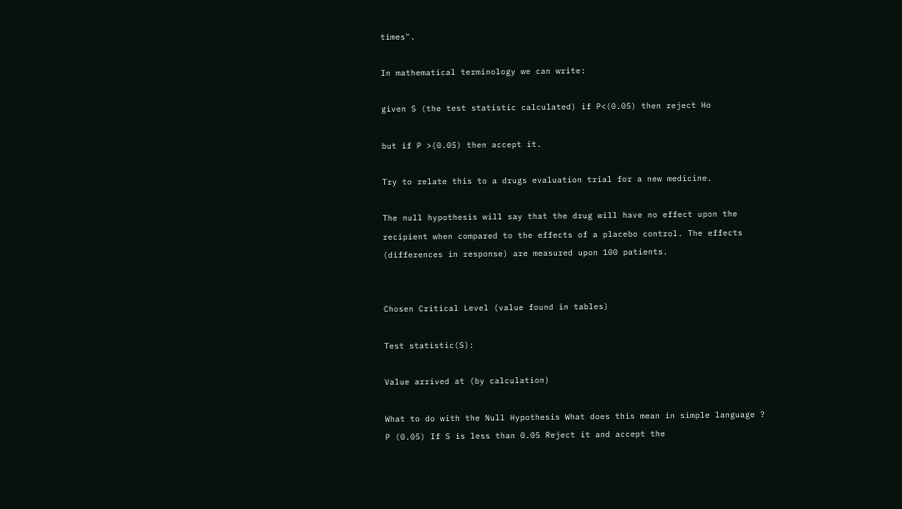times".

In mathematical terminology we can write:

given S (the test statistic calculated) if P<(0.05) then reject Ho

but if P >(0.05) then accept it.

Try to relate this to a drugs evaluation trial for a new medicine.

The null hypothesis will say that the drug will have no effect upon the recipient when compared to the effects of a placebo control. The effects (differences in response) are measured upon 100 patients.


Chosen Critical Level (value found in tables)

Test statistic(S):

Value arrived at (by calculation)

What to do with the Null Hypothesis What does this mean in simple language ?
P (0.05) If S is less than 0.05 Reject it and accept the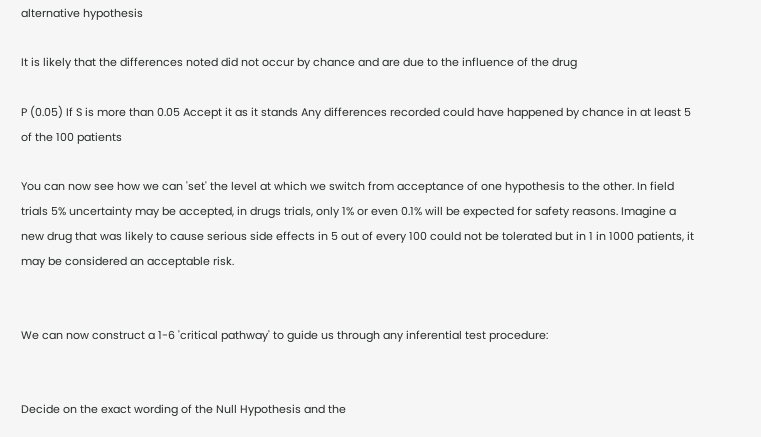alternative hypothesis

It is likely that the differences noted did not occur by chance and are due to the influence of the drug

P (0.05) If S is more than 0.05 Accept it as it stands Any differences recorded could have happened by chance in at least 5 of the 100 patients

You can now see how we can 'set' the level at which we switch from acceptance of one hypothesis to the other. In field trials 5% uncertainty may be accepted, in drugs trials, only 1% or even 0.1% will be expected for safety reasons. Imagine a new drug that was likely to cause serious side effects in 5 out of every 100 could not be tolerated but in 1 in 1000 patients, it may be considered an acceptable risk.


We can now construct a 1-6 'critical pathway' to guide us through any inferential test procedure:


Decide on the exact wording of the Null Hypothesis and the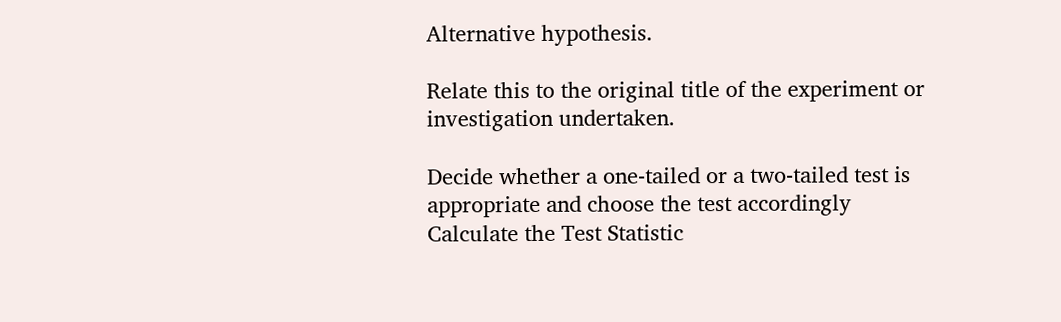Alternative hypothesis.

Relate this to the original title of the experiment or investigation undertaken.

Decide whether a one-tailed or a two-tailed test is appropriate and choose the test accordingly
Calculate the Test Statistic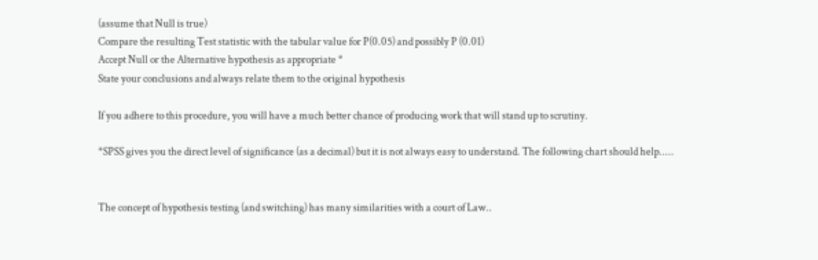(assume that Null is true)
Compare the resulting Test statistic with the tabular value for P(0.05) and possibly P (0.01)
Accept Null or the Alternative hypothesis as appropriate *
State your conclusions and always relate them to the original hypothesis

If you adhere to this procedure, you will have a much better chance of producing work that will stand up to scrutiny.

*SPSS gives you the direct level of significance (as a decimal) but it is not always easy to understand. The following chart should help.....


The concept of hypothesis testing (and switching) has many similarities with a court of Law..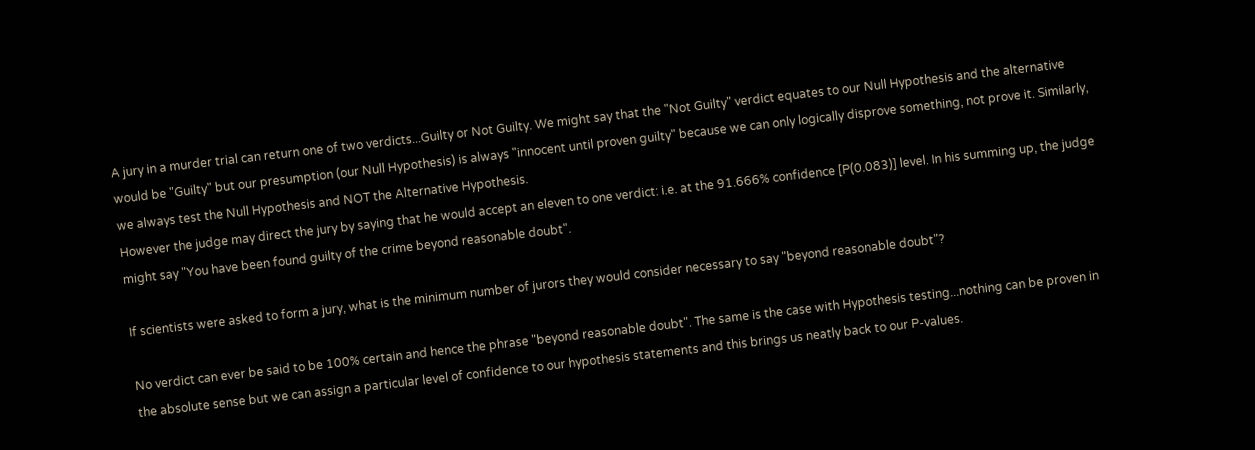A jury in a murder trial can return one of two verdicts...Guilty or Not Guilty. We might say that the "Not Guilty" verdict equates to our Null Hypothesis and the alternative would be "Guilty" but our presumption (our Null Hypothesis) is always "innocent until proven guilty" because we can only logically disprove something, not prove it. Similarly, we always test the Null Hypothesis and NOT the Alternative Hypothesis.
However the judge may direct the jury by saying that he would accept an eleven to one verdict: i.e. at the 91.666% confidence [P(0.083)] level. In his summing up, the judge might say "You have been found guilty of the crime beyond reasonable doubt".

If scientists were asked to form a jury, what is the minimum number of jurors they would consider necessary to say "beyond reasonable doubt"?

No verdict can ever be said to be 100% certain and hence the phrase "beyond reasonable doubt". The same is the case with Hypothesis testing...nothing can be proven in the absolute sense but we can assign a particular level of confidence to our hypothesis statements and this brings us neatly back to our P-values.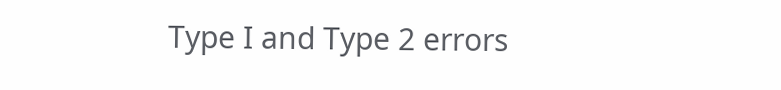Type I and Type 2 errors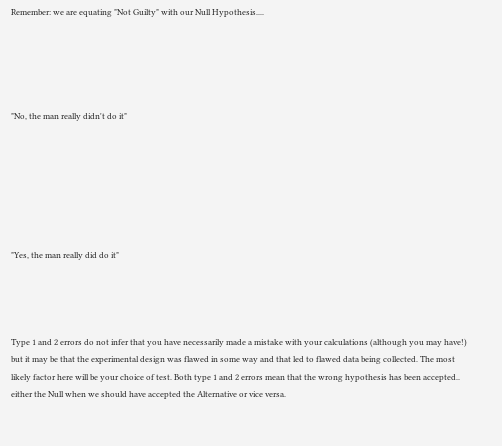Remember: we are equating "Not Guilty" with our Null Hypothesis....





"No, the man really didn't do it"







"Yes, the man really did do it"




Type 1 and 2 errors do not infer that you have necessarily made a mistake with your calculations (although you may have!) but it may be that the experimental design was flawed in some way and that led to flawed data being collected. The most likely factor here will be your choice of test. Both type 1 and 2 errors mean that the wrong hypothesis has been accepted.. either the Null when we should have accepted the Alternative or vice versa.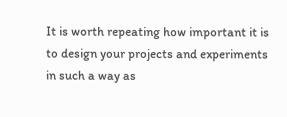It is worth repeating how important it is to design your projects and experiments in such a way as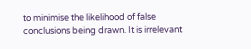to minimise the likelihood of false conclusions being drawn. It is irrelevant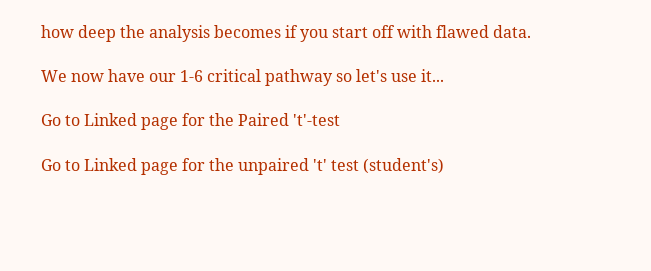how deep the analysis becomes if you start off with flawed data.

We now have our 1-6 critical pathway so let's use it...

Go to Linked page for the Paired 't'-test

Go to Linked page for the unpaired 't' test (student's)